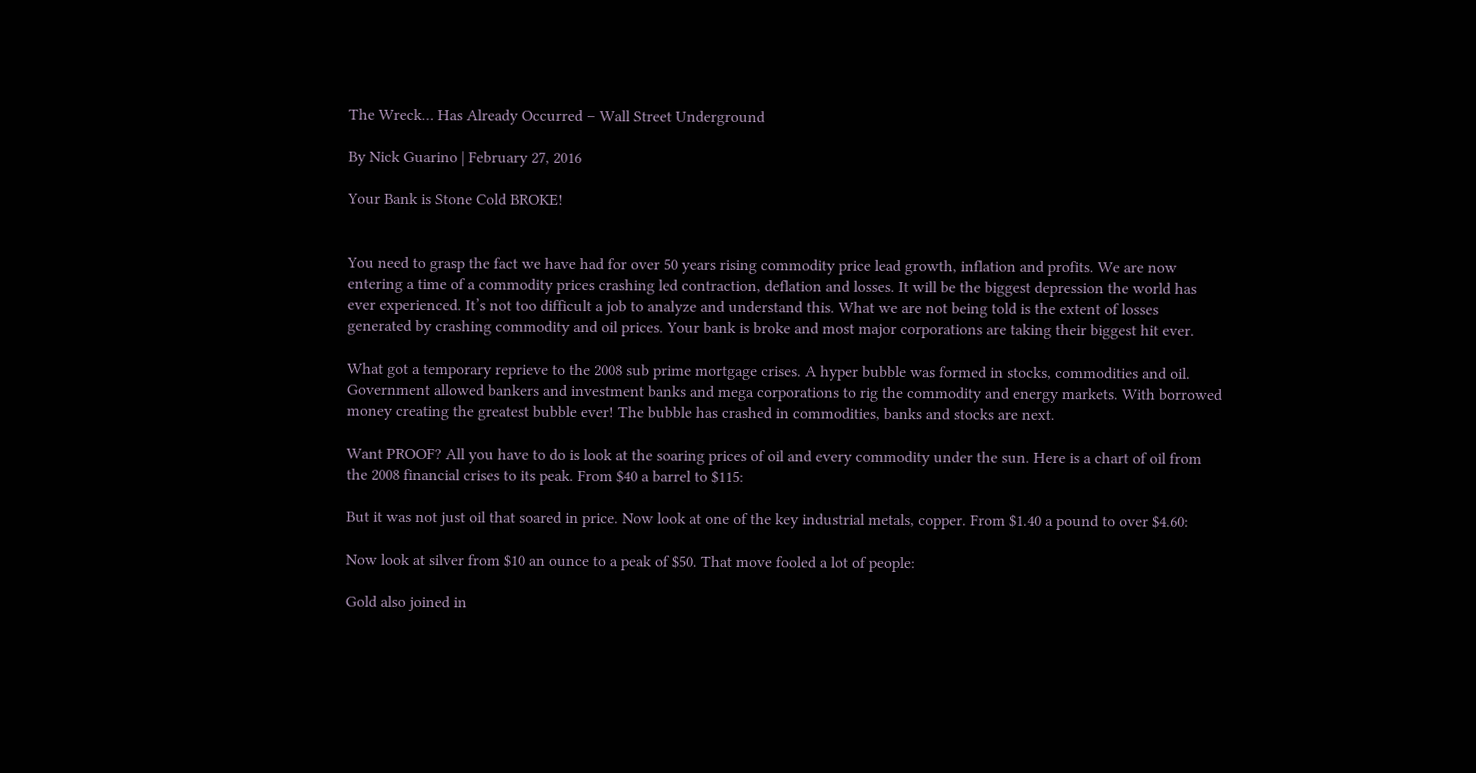The Wreck… Has Already Occurred – Wall Street Underground

By Nick Guarino | February 27, 2016

Your Bank is Stone Cold BROKE!


You need to grasp the fact we have had for over 50 years rising commodity price lead growth, inflation and profits. We are now entering a time of a commodity prices crashing led contraction, deflation and losses. It will be the biggest depression the world has ever experienced. It’s not too difficult a job to analyze and understand this. What we are not being told is the extent of losses generated by crashing commodity and oil prices. Your bank is broke and most major corporations are taking their biggest hit ever.

What got a temporary reprieve to the 2008 sub prime mortgage crises. A hyper bubble was formed in stocks, commodities and oil. Government allowed bankers and investment banks and mega corporations to rig the commodity and energy markets. With borrowed money creating the greatest bubble ever! The bubble has crashed in commodities, banks and stocks are next.

Want PROOF? All you have to do is look at the soaring prices of oil and every commodity under the sun. Here is a chart of oil from the 2008 financial crises to its peak. From $40 a barrel to $115:

But it was not just oil that soared in price. Now look at one of the key industrial metals, copper. From $1.40 a pound to over $4.60:

Now look at silver from $10 an ounce to a peak of $50. That move fooled a lot of people:

Gold also joined in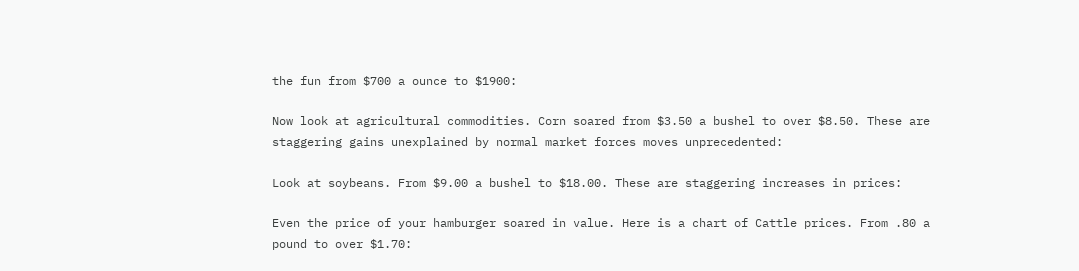the fun from $700 a ounce to $1900:

Now look at agricultural commodities. Corn soared from $3.50 a bushel to over $8.50. These are staggering gains unexplained by normal market forces moves unprecedented:

Look at soybeans. From $9.00 a bushel to $18.00. These are staggering increases in prices:

Even the price of your hamburger soared in value. Here is a chart of Cattle prices. From .80 a pound to over $1.70: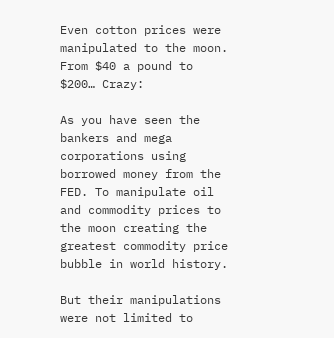Even cotton prices were manipulated to the moon. From $40 a pound to $200… Crazy:

As you have seen the bankers and mega corporations using borrowed money from the FED. To manipulate oil and commodity prices to the moon creating the greatest commodity price bubble in world history.

But their manipulations were not limited to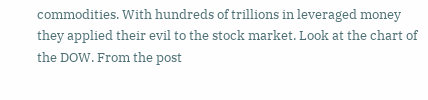commodities. With hundreds of trillions in leveraged money they applied their evil to the stock market. Look at the chart of the DOW. From the post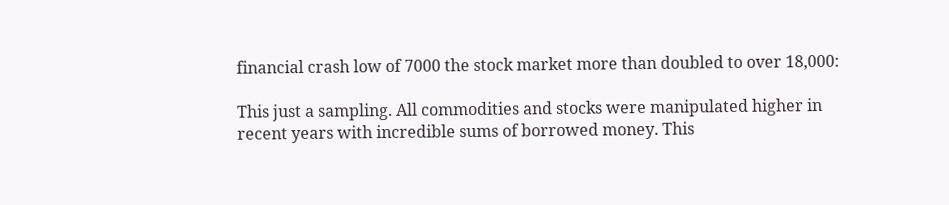financial crash low of 7000 the stock market more than doubled to over 18,000:

This just a sampling. All commodities and stocks were manipulated higher in recent years with incredible sums of borrowed money. This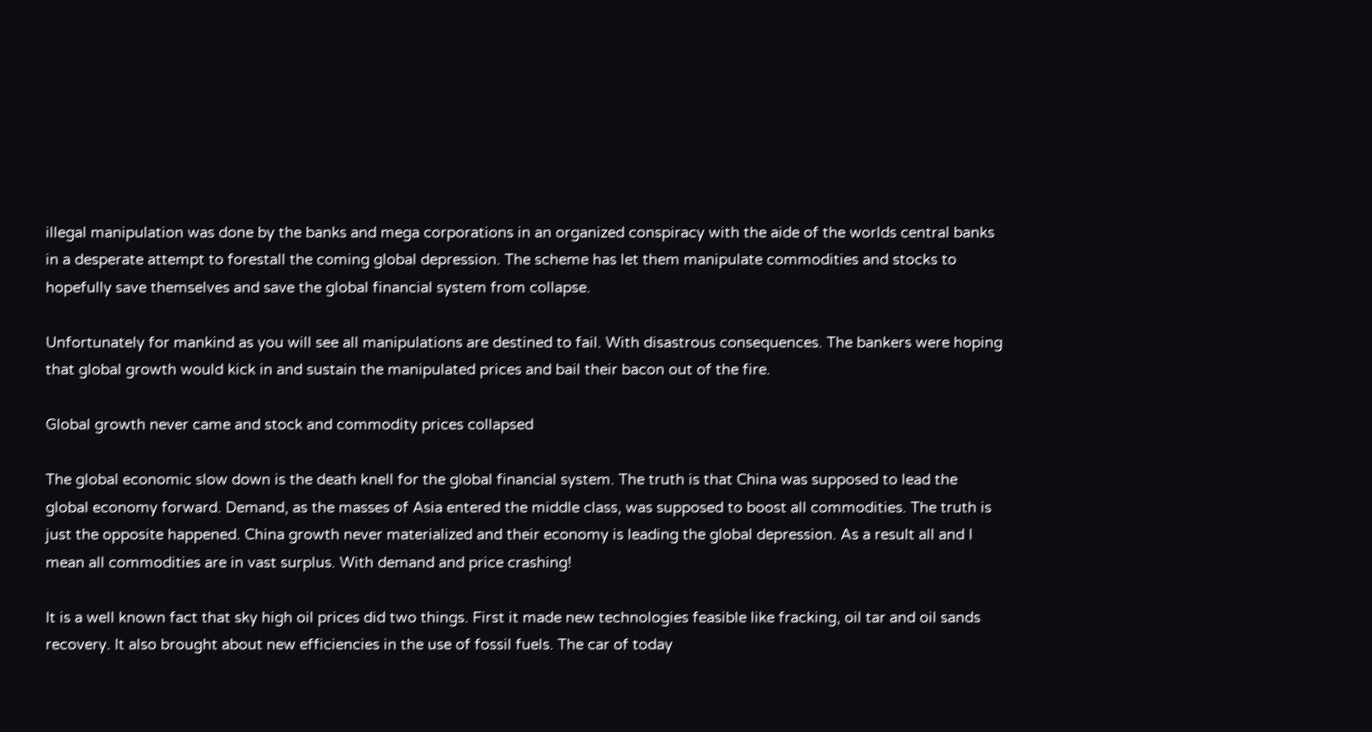illegal manipulation was done by the banks and mega corporations in an organized conspiracy with the aide of the worlds central banks in a desperate attempt to forestall the coming global depression. The scheme has let them manipulate commodities and stocks to hopefully save themselves and save the global financial system from collapse.

Unfortunately for mankind as you will see all manipulations are destined to fail. With disastrous consequences. The bankers were hoping that global growth would kick in and sustain the manipulated prices and bail their bacon out of the fire.

Global growth never came and stock and commodity prices collapsed

The global economic slow down is the death knell for the global financial system. The truth is that China was supposed to lead the global economy forward. Demand, as the masses of Asia entered the middle class, was supposed to boost all commodities. The truth is just the opposite happened. China growth never materialized and their economy is leading the global depression. As a result all and I mean all commodities are in vast surplus. With demand and price crashing!

It is a well known fact that sky high oil prices did two things. First it made new technologies feasible like fracking, oil tar and oil sands recovery. It also brought about new efficiencies in the use of fossil fuels. The car of today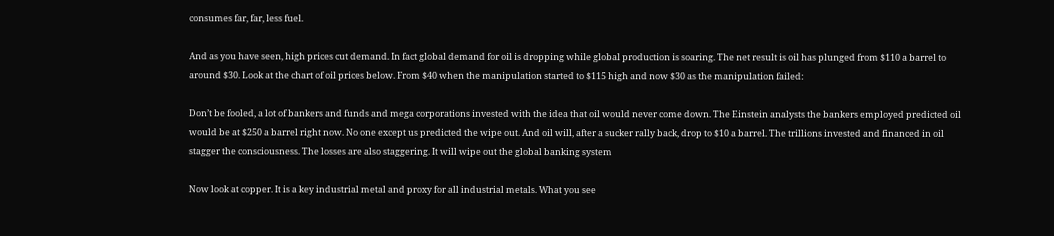consumes far, far, less fuel.

And as you have seen, high prices cut demand. In fact global demand for oil is dropping while global production is soaring. The net result is oil has plunged from $110 a barrel to around $30. Look at the chart of oil prices below. From $40 when the manipulation started to $115 high and now $30 as the manipulation failed:

Don’t be fooled, a lot of bankers and funds and mega corporations invested with the idea that oil would never come down. The Einstein analysts the bankers employed predicted oil would be at $250 a barrel right now. No one except us predicted the wipe out. And oil will, after a sucker rally back, drop to $10 a barrel. The trillions invested and financed in oil stagger the consciousness. The losses are also staggering. It will wipe out the global banking system

Now look at copper. It is a key industrial metal and proxy for all industrial metals. What you see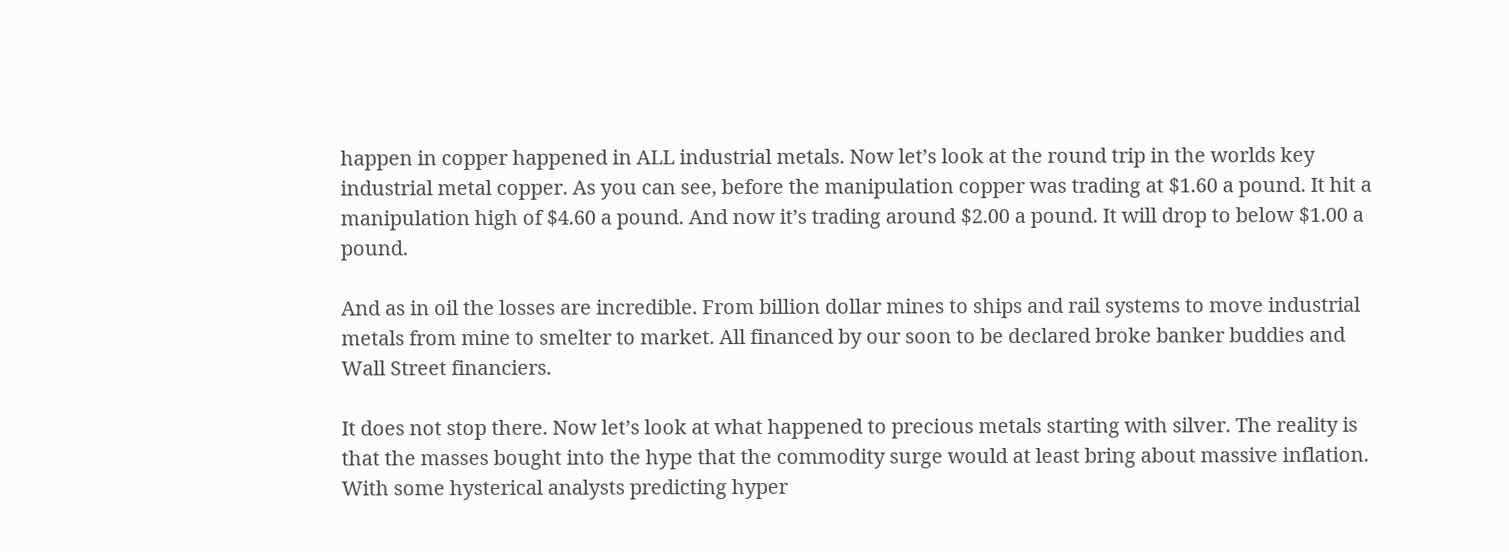happen in copper happened in ALL industrial metals. Now let’s look at the round trip in the worlds key industrial metal copper. As you can see, before the manipulation copper was trading at $1.60 a pound. It hit a manipulation high of $4.60 a pound. And now it’s trading around $2.00 a pound. It will drop to below $1.00 a pound.

And as in oil the losses are incredible. From billion dollar mines to ships and rail systems to move industrial metals from mine to smelter to market. All financed by our soon to be declared broke banker buddies and Wall Street financiers.

It does not stop there. Now let’s look at what happened to precious metals starting with silver. The reality is that the masses bought into the hype that the commodity surge would at least bring about massive inflation. With some hysterical analysts predicting hyper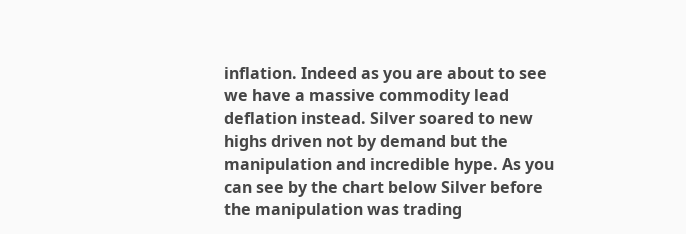inflation. Indeed as you are about to see we have a massive commodity lead deflation instead. Silver soared to new highs driven not by demand but the manipulation and incredible hype. As you can see by the chart below Silver before the manipulation was trading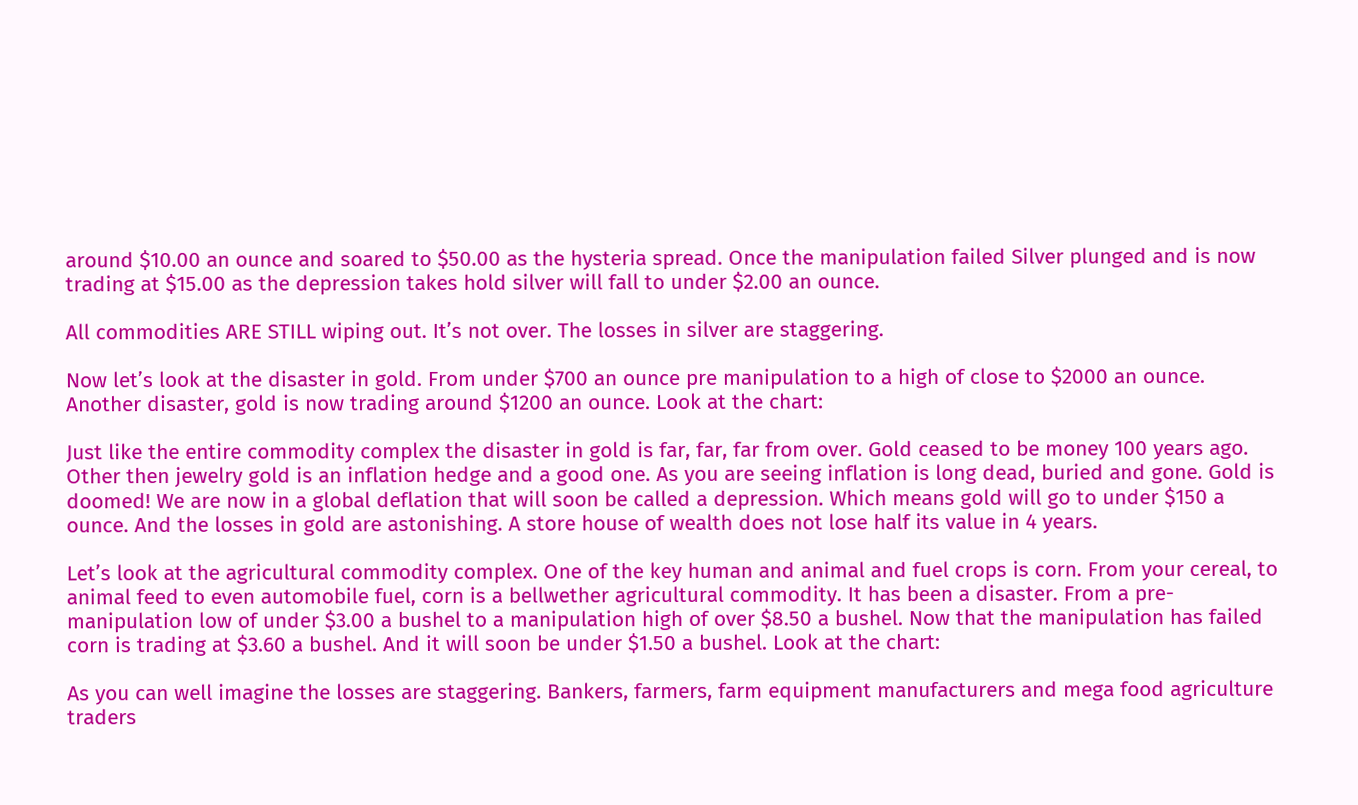around $10.00 an ounce and soared to $50.00 as the hysteria spread. Once the manipulation failed Silver plunged and is now trading at $15.00 as the depression takes hold silver will fall to under $2.00 an ounce.

All commodities ARE STILL wiping out. It’s not over. The losses in silver are staggering.

Now let’s look at the disaster in gold. From under $700 an ounce pre manipulation to a high of close to $2000 an ounce. Another disaster, gold is now trading around $1200 an ounce. Look at the chart:

Just like the entire commodity complex the disaster in gold is far, far, far from over. Gold ceased to be money 100 years ago. Other then jewelry gold is an inflation hedge and a good one. As you are seeing inflation is long dead, buried and gone. Gold is doomed! We are now in a global deflation that will soon be called a depression. Which means gold will go to under $150 a ounce. And the losses in gold are astonishing. A store house of wealth does not lose half its value in 4 years.

Let’s look at the agricultural commodity complex. One of the key human and animal and fuel crops is corn. From your cereal, to animal feed to even automobile fuel, corn is a bellwether agricultural commodity. It has been a disaster. From a pre-manipulation low of under $3.00 a bushel to a manipulation high of over $8.50 a bushel. Now that the manipulation has failed corn is trading at $3.60 a bushel. And it will soon be under $1.50 a bushel. Look at the chart:

As you can well imagine the losses are staggering. Bankers, farmers, farm equipment manufacturers and mega food agriculture traders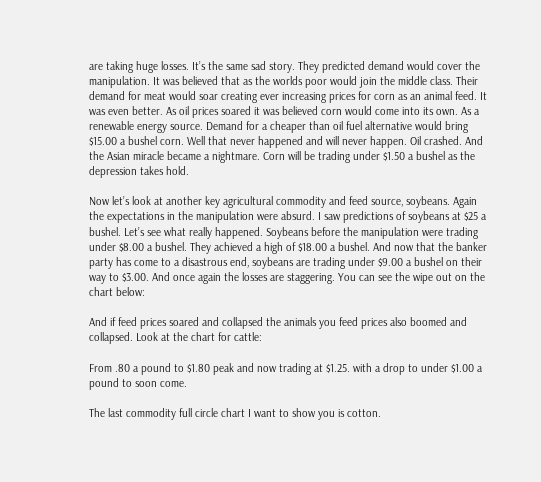are taking huge losses. It’s the same sad story. They predicted demand would cover the manipulation. It was believed that as the worlds poor would join the middle class. Their demand for meat would soar creating ever increasing prices for corn as an animal feed. It was even better. As oil prices soared it was believed corn would come into its own. As a renewable energy source. Demand for a cheaper than oil fuel alternative would bring $15.00 a bushel corn. Well that never happened and will never happen. Oil crashed. And the Asian miracle became a nightmare. Corn will be trading under $1.50 a bushel as the depression takes hold.

Now let’s look at another key agricultural commodity and feed source, soybeans. Again the expectations in the manipulation were absurd. I saw predictions of soybeans at $25 a bushel. Let’s see what really happened. Soybeans before the manipulation were trading under $8.00 a bushel. They achieved a high of $18.00 a bushel. And now that the banker party has come to a disastrous end, soybeans are trading under $9.00 a bushel on their way to $3.00. And once again the losses are staggering. You can see the wipe out on the chart below:

And if feed prices soared and collapsed the animals you feed prices also boomed and collapsed. Look at the chart for cattle:

From .80 a pound to $1.80 peak and now trading at $1.25. with a drop to under $1.00 a pound to soon come.

The last commodity full circle chart I want to show you is cotton.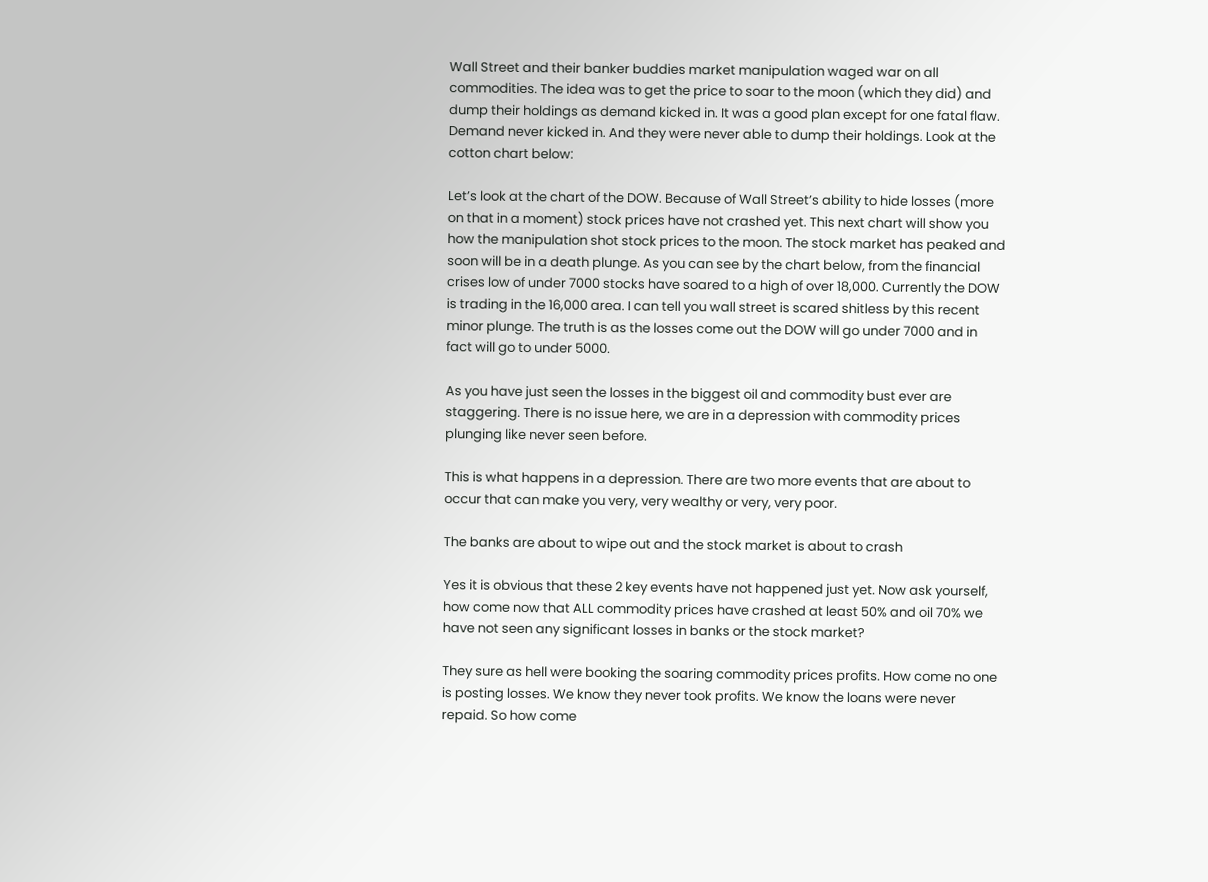Wall Street and their banker buddies market manipulation waged war on all commodities. The idea was to get the price to soar to the moon (which they did) and dump their holdings as demand kicked in. It was a good plan except for one fatal flaw. Demand never kicked in. And they were never able to dump their holdings. Look at the cotton chart below:

Let’s look at the chart of the DOW. Because of Wall Street’s ability to hide losses (more on that in a moment) stock prices have not crashed yet. This next chart will show you how the manipulation shot stock prices to the moon. The stock market has peaked and soon will be in a death plunge. As you can see by the chart below, from the financial crises low of under 7000 stocks have soared to a high of over 18,000. Currently the DOW is trading in the 16,000 area. I can tell you wall street is scared shitless by this recent minor plunge. The truth is as the losses come out the DOW will go under 7000 and in fact will go to under 5000.

As you have just seen the losses in the biggest oil and commodity bust ever are staggering. There is no issue here, we are in a depression with commodity prices plunging like never seen before.

This is what happens in a depression. There are two more events that are about to occur that can make you very, very wealthy or very, very poor.

The banks are about to wipe out and the stock market is about to crash

Yes it is obvious that these 2 key events have not happened just yet. Now ask yourself, how come now that ALL commodity prices have crashed at least 50% and oil 70% we have not seen any significant losses in banks or the stock market?

They sure as hell were booking the soaring commodity prices profits. How come no one is posting losses. We know they never took profits. We know the loans were never repaid. So how come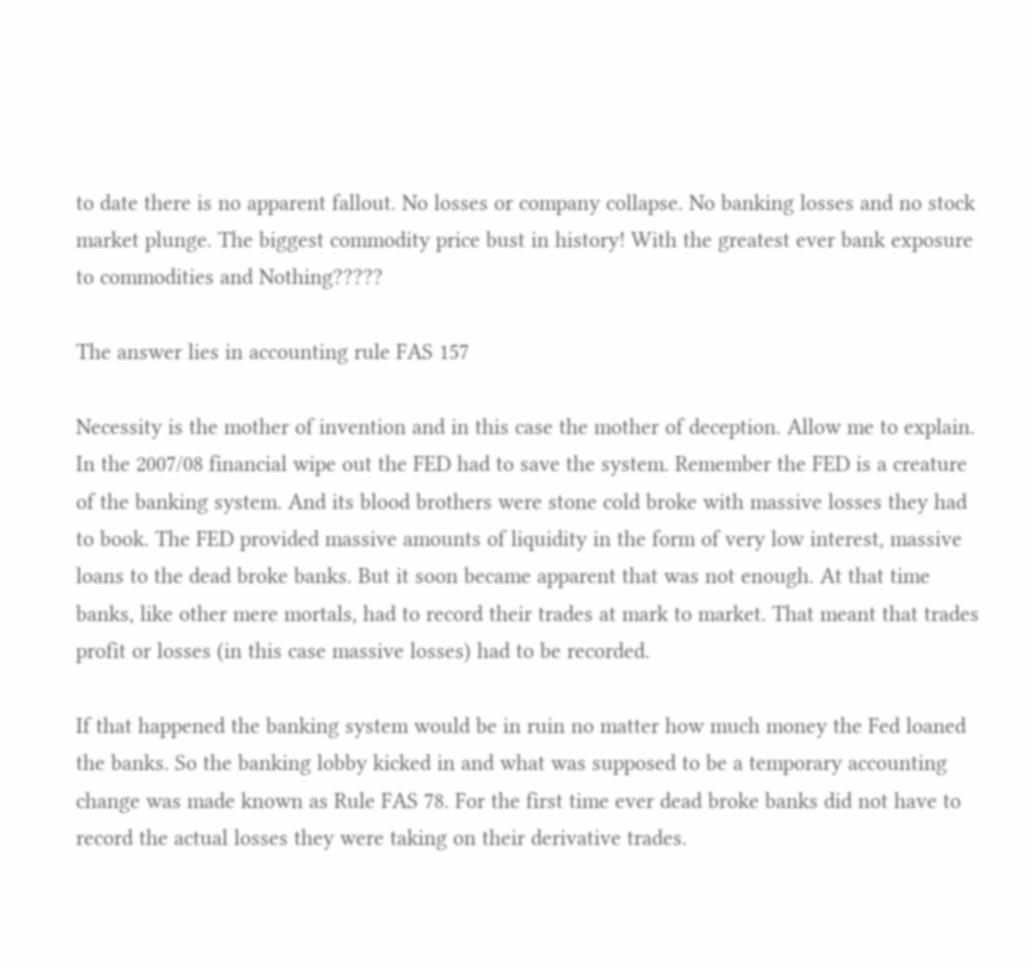to date there is no apparent fallout. No losses or company collapse. No banking losses and no stock market plunge. The biggest commodity price bust in history! With the greatest ever bank exposure to commodities and Nothing?????

The answer lies in accounting rule FAS 157

Necessity is the mother of invention and in this case the mother of deception. Allow me to explain. In the 2007/08 financial wipe out the FED had to save the system. Remember the FED is a creature of the banking system. And its blood brothers were stone cold broke with massive losses they had to book. The FED provided massive amounts of liquidity in the form of very low interest, massive loans to the dead broke banks. But it soon became apparent that was not enough. At that time banks, like other mere mortals, had to record their trades at mark to market. That meant that trades profit or losses (in this case massive losses) had to be recorded.

If that happened the banking system would be in ruin no matter how much money the Fed loaned the banks. So the banking lobby kicked in and what was supposed to be a temporary accounting change was made known as Rule FAS 78. For the first time ever dead broke banks did not have to record the actual losses they were taking on their derivative trades.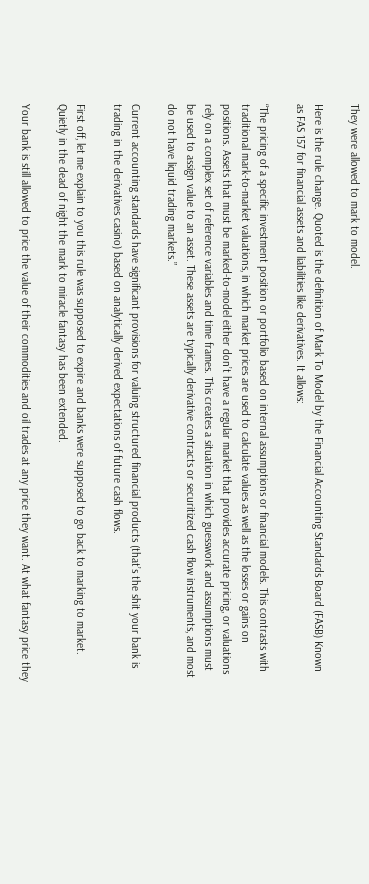They were allowed to mark to model.

Here is the rule change. Quoted is the definition of Mark To Model by the Financial Accounting Standards Board (FASB) Known as FAS 157 for financial assets and liabilities like derivatives. It allows:

“The pricing of a specific investment position or portfolio based on internal assumptions or financial models. This contrasts with traditional mark-to-market valuations, in which market prices are used to calculate values as well as the losses or gains on positions. Assets that must be marked-to-model either don’t have a regular market that provides accurate pricing, or valuations rely on a complex set of reference variables and time frames. This creates a situation in which guesswork and assumptions must be used to assign value to an asset. These assets are typically derivative contracts or securitized cash flow instruments, and most do not have liquid trading markets.”

Current accounting standards have significant provisions for valuing structured financial products (that’s the shit your bank is trading in the derivatives casino) based on analytically derived expectations of future cash flows.

First off, let me explain to you this rule was supposed to expire and banks were supposed to go back to marking to market. Quietly in the dead of night the mark to miracle fantasy has been extended.

Your bank is still allowed to price the value of their commodities and oil trades at any price they want. At what fantasy price they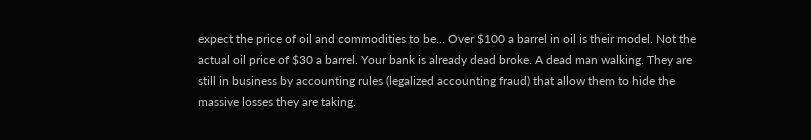expect the price of oil and commodities to be… Over $100 a barrel in oil is their model. Not the actual oil price of $30 a barrel. Your bank is already dead broke. A dead man walking. They are still in business by accounting rules (legalized accounting fraud) that allow them to hide the massive losses they are taking.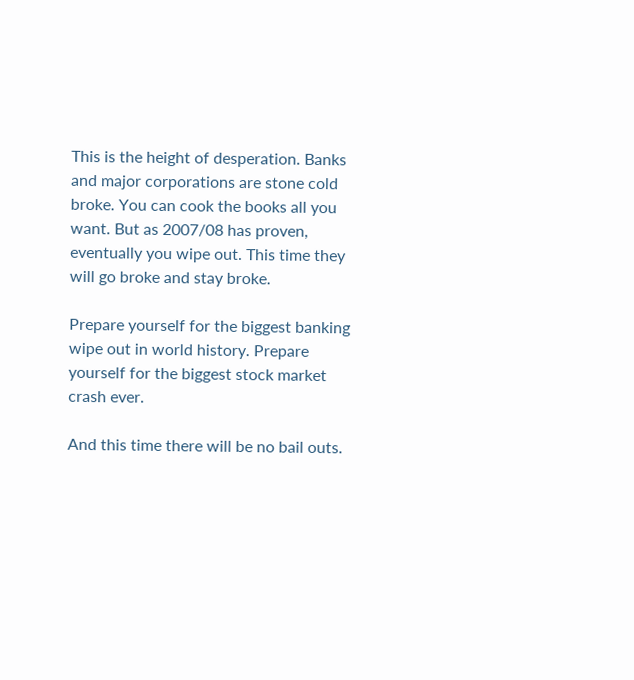This is the height of desperation. Banks and major corporations are stone cold broke. You can cook the books all you want. But as 2007/08 has proven, eventually you wipe out. This time they will go broke and stay broke.

Prepare yourself for the biggest banking wipe out in world history. Prepare yourself for the biggest stock market crash ever.

And this time there will be no bail outs.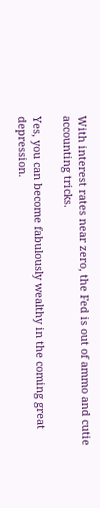With interest rates near zero, the Fed is out of ammo and cutie accounting tricks.

Yes, you can become fabulously wealthy in the coming great depression.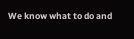We know what to do and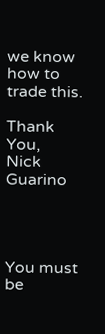we know how to trade this.

Thank You,
Nick Guarino




You must be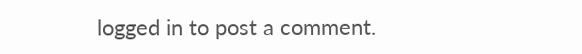logged in to post a comment.